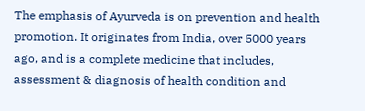The emphasis of Ayurveda is on prevention and health promotion. It originates from India, over 5000 years ago, and is a complete medicine that includes, assessment & diagnosis of health condition and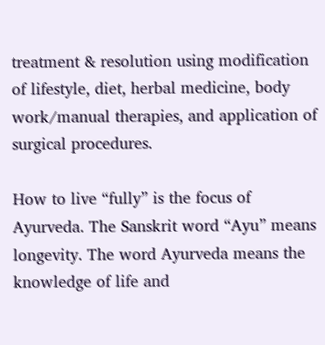treatment & resolution using modification of lifestyle, diet, herbal medicine, body work/manual therapies, and application of surgical procedures.

How to live “fully” is the focus of Ayurveda. The Sanskrit word “Ayu” means longevity. The word Ayurveda means the knowledge of life and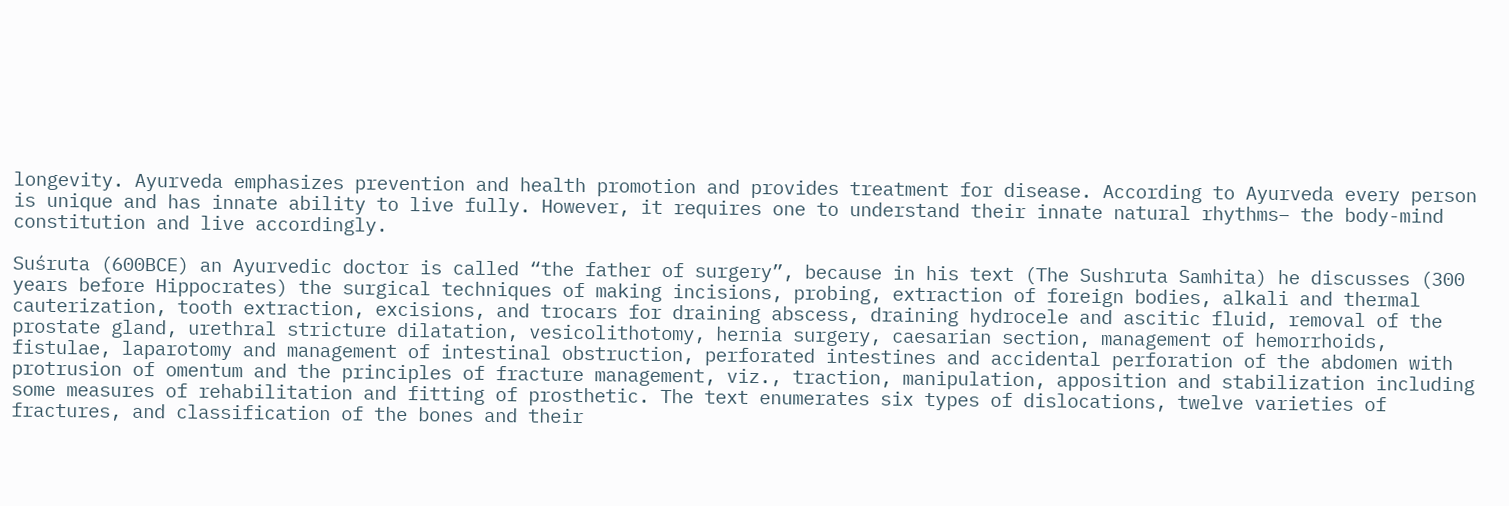longevity. Ayurveda emphasizes prevention and health promotion and provides treatment for disease. According to Ayurveda every person is unique and has innate ability to live fully. However, it requires one to understand their innate natural rhythms– the body-mind constitution and live accordingly.

Suśruta (600BCE) an Ayurvedic doctor is called “the father of surgery”, because in his text (The Sushruta Samhita) he discusses (300 years before Hippocrates) the surgical techniques of making incisions, probing, extraction of foreign bodies, alkali and thermal cauterization, tooth extraction, excisions, and trocars for draining abscess, draining hydrocele and ascitic fluid, removal of the prostate gland, urethral stricture dilatation, vesicolithotomy, hernia surgery, caesarian section, management of hemorrhoids, fistulae, laparotomy and management of intestinal obstruction, perforated intestines and accidental perforation of the abdomen with protrusion of omentum and the principles of fracture management, viz., traction, manipulation, apposition and stabilization including some measures of rehabilitation and fitting of prosthetic. The text enumerates six types of dislocations, twelve varieties of fractures, and classification of the bones and their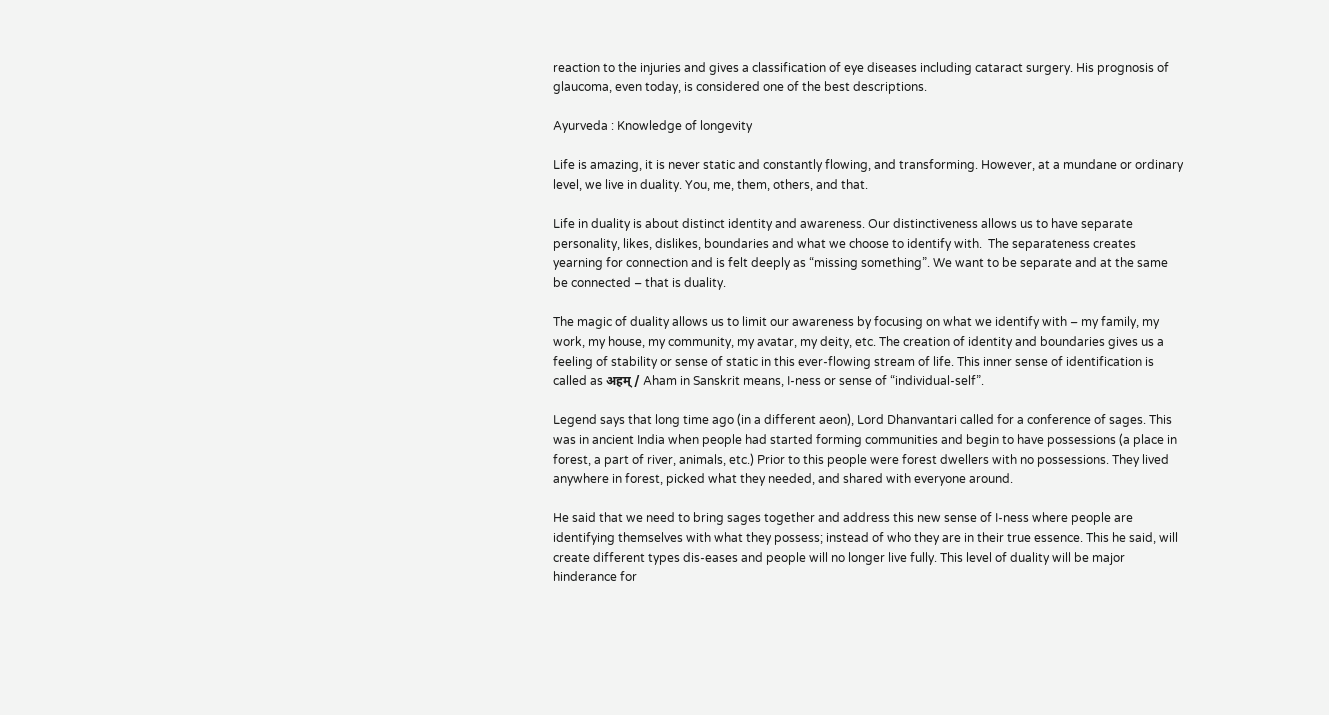reaction to the injuries and gives a classification of eye diseases including cataract surgery. His prognosis of glaucoma, even today, is considered one of the best descriptions.

Ayurveda : Knowledge of longevity

Life is amazing, it is never static and constantly flowing, and transforming. However, at a mundane or ordinary level, we live in duality. You, me, them, others, and that.

Life in duality is about distinct identity and awareness. Our distinctiveness allows us to have separate personality, likes, dislikes, boundaries and what we choose to identify with.  The separateness creates yearning for connection and is felt deeply as “missing something”. We want to be separate and at the same be connected – that is duality.

The magic of duality allows us to limit our awareness by focusing on what we identify with – my family, my work, my house, my community, my avatar, my deity, etc. The creation of identity and boundaries gives us a feeling of stability or sense of static in this ever-flowing stream of life. This inner sense of identification is called as अहम् / Aham in Sanskrit means, I-ness or sense of “individual-self”.

Legend says that long time ago (in a different aeon), Lord Dhanvantari called for a conference of sages. This was in ancient India when people had started forming communities and begin to have possessions (a place in forest, a part of river, animals, etc.) Prior to this people were forest dwellers with no possessions. They lived anywhere in forest, picked what they needed, and shared with everyone around.

He said that we need to bring sages together and address this new sense of I-ness where people are identifying themselves with what they possess; instead of who they are in their true essence. This he said, will create different types dis-eases and people will no longer live fully. This level of duality will be major hinderance for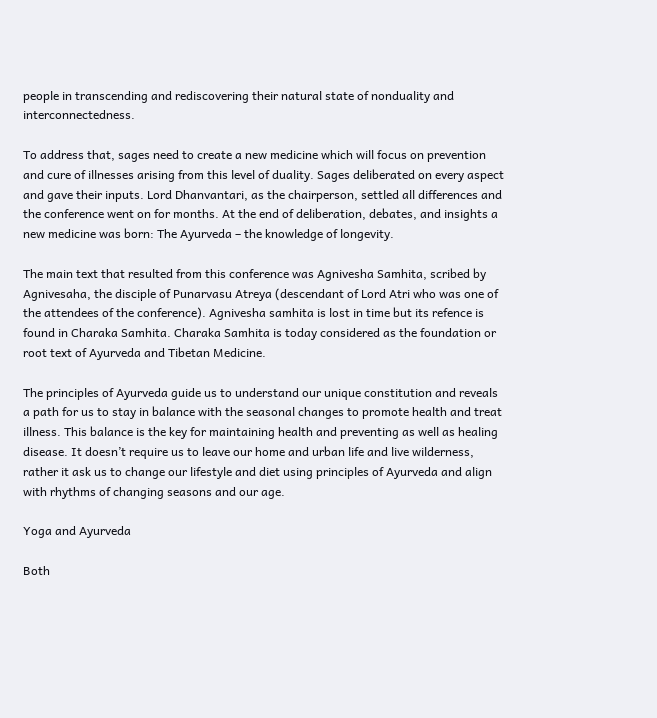people in transcending and rediscovering their natural state of nonduality and interconnectedness.

To address that, sages need to create a new medicine which will focus on prevention and cure of illnesses arising from this level of duality. Sages deliberated on every aspect and gave their inputs. Lord Dhanvantari, as the chairperson, settled all differences and the conference went on for months. At the end of deliberation, debates, and insights a new medicine was born: The Ayurveda – the knowledge of longevity.

The main text that resulted from this conference was Agnivesha Samhita, scribed by Agnivesaha, the disciple of Punarvasu Atreya (descendant of Lord Atri who was one of the attendees of the conference). Agnivesha samhita is lost in time but its refence is found in Charaka Samhita. Charaka Samhita is today considered as the foundation or root text of Ayurveda and Tibetan Medicine.

The principles of Ayurveda guide us to understand our unique constitution and reveals a path for us to stay in balance with the seasonal changes to promote health and treat illness. This balance is the key for maintaining health and preventing as well as healing disease. It doesn’t require us to leave our home and urban life and live wilderness, rather it ask us to change our lifestyle and diet using principles of Ayurveda and align with rhythms of changing seasons and our age.

Yoga and Ayurveda

Both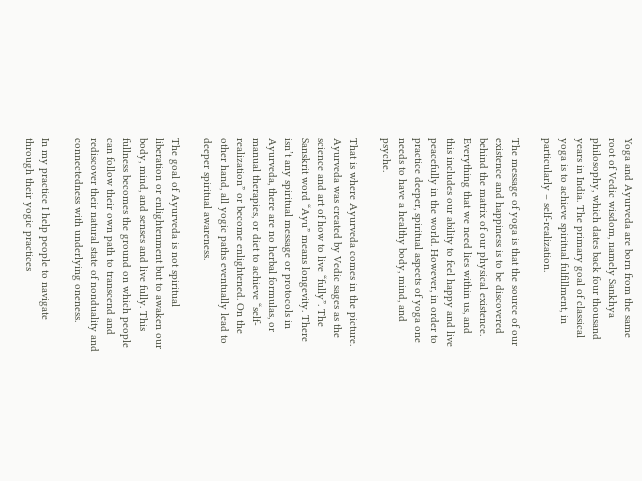Yoga and Ayurveda are born from the same root of Vedic wisdom, namely Sankhya philosophy, which dates back four thousand years in India. The primary goal of classical yoga is to achieve spiritual fulfillment, in particularly – self-realization.

The message of yoga is that the source of our existence and happiness is to be discovered behind the matrix of our physical existence. Everything that we need lies within us, and this includes our ability to feel happy and live peacefully in the world. However, in order to practice deeper, spiritual aspects of yoga one needs to have a healthy body, mind, and psyche.

That is where Ayurveda comes in the picture. Ayurveda was created by Vedic sages as the science and art of how to live “fully”. The Sanskrit word “Ayu” means longevity. There isn’t any spiritual message or protocols in Ayurveda, there are no herbal formulas, or manual therapies, or diet to achieve “self-realization” or become enlightened. On the other hand, all yogic paths eventually lead to deeper spiritual awareness.

The goal of Ayurveda is not spiritual liberation or enlightenment but to awaken our body, mind, and senses and live fully. This fullness becomes the ground on which people can follow their own path to transcend and rediscover their natural state of nonduality and connectedness with underlying oneness.

In my practice I help people to navigate through their yogic practices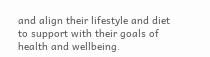and align their lifestyle and diet to support with their goals of health and wellbeing.